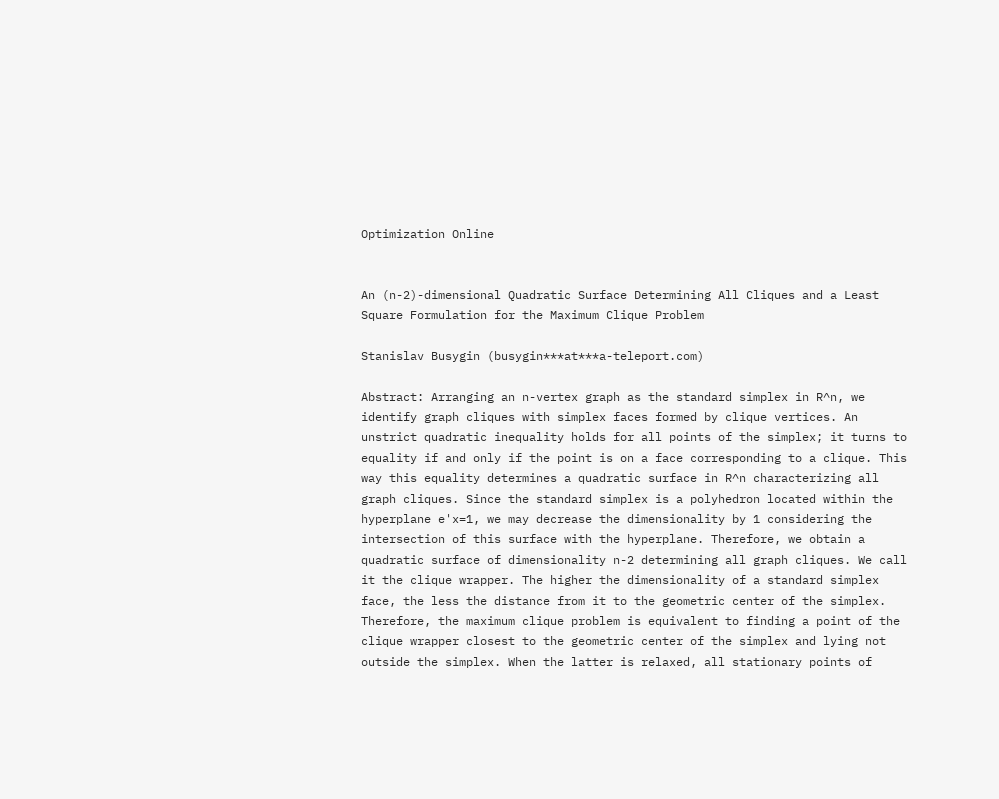Optimization Online


An (n-2)-dimensional Quadratic Surface Determining All Cliques and a Least Square Formulation for the Maximum Clique Problem

Stanislav Busygin (busygin***at***a-teleport.com)

Abstract: Arranging an n-vertex graph as the standard simplex in R^n, we identify graph cliques with simplex faces formed by clique vertices. An unstrict quadratic inequality holds for all points of the simplex; it turns to equality if and only if the point is on a face corresponding to a clique. This way this equality determines a quadratic surface in R^n characterizing all graph cliques. Since the standard simplex is a polyhedron located within the hyperplane e'x=1, we may decrease the dimensionality by 1 considering the intersection of this surface with the hyperplane. Therefore, we obtain a quadratic surface of dimensionality n-2 determining all graph cliques. We call it the clique wrapper. The higher the dimensionality of a standard simplex face, the less the distance from it to the geometric center of the simplex. Therefore, the maximum clique problem is equivalent to finding a point of the clique wrapper closest to the geometric center of the simplex and lying not outside the simplex. When the latter is relaxed, all stationary points of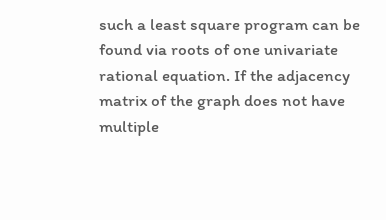such a least square program can be found via roots of one univariate rational equation. If the adjacency matrix of the graph does not have multiple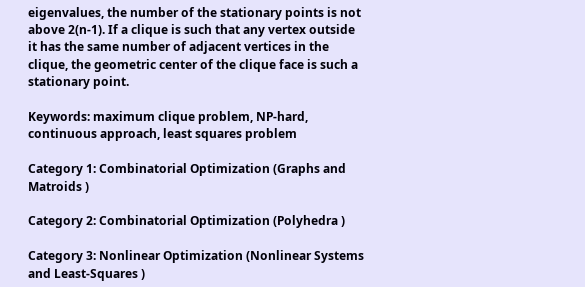eigenvalues, the number of the stationary points is not above 2(n-1). If a clique is such that any vertex outside it has the same number of adjacent vertices in the clique, the geometric center of the clique face is such a stationary point.

Keywords: maximum clique problem, NP-hard, continuous approach, least squares problem

Category 1: Combinatorial Optimization (Graphs and Matroids )

Category 2: Combinatorial Optimization (Polyhedra )

Category 3: Nonlinear Optimization (Nonlinear Systems and Least-Squares )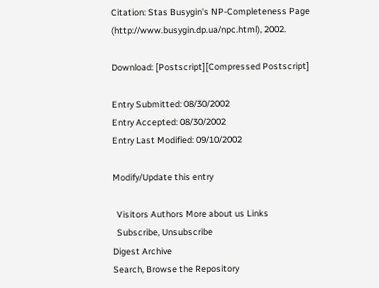Citation: Stas Busygin's NP-Completeness Page (http://www.busygin.dp.ua/npc.html), 2002.

Download: [Postscript][Compressed Postscript]

Entry Submitted: 08/30/2002
Entry Accepted: 08/30/2002
Entry Last Modified: 09/10/2002

Modify/Update this entry

  Visitors Authors More about us Links
  Subscribe, Unsubscribe
Digest Archive
Search, Browse the Repository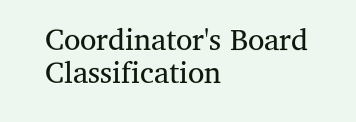Coordinator's Board
Classification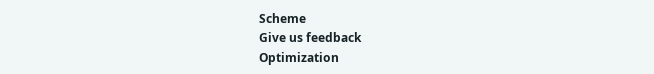Scheme
Give us feedback
Optimization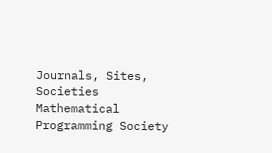Journals, Sites, Societies
Mathematical Programming Society